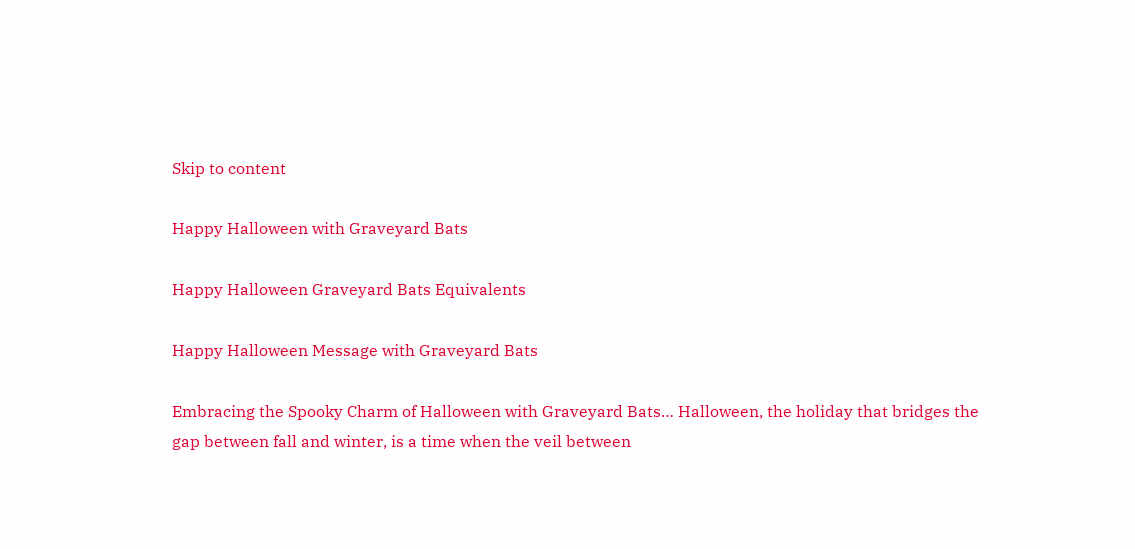Skip to content

Happy Halloween with Graveyard Bats

Happy Halloween Graveyard Bats Equivalents

Happy Halloween Message with Graveyard Bats

Embracing the Spooky Charm of Halloween with Graveyard Bats… Halloween, the holiday that bridges the gap between fall and winter, is a time when the veil between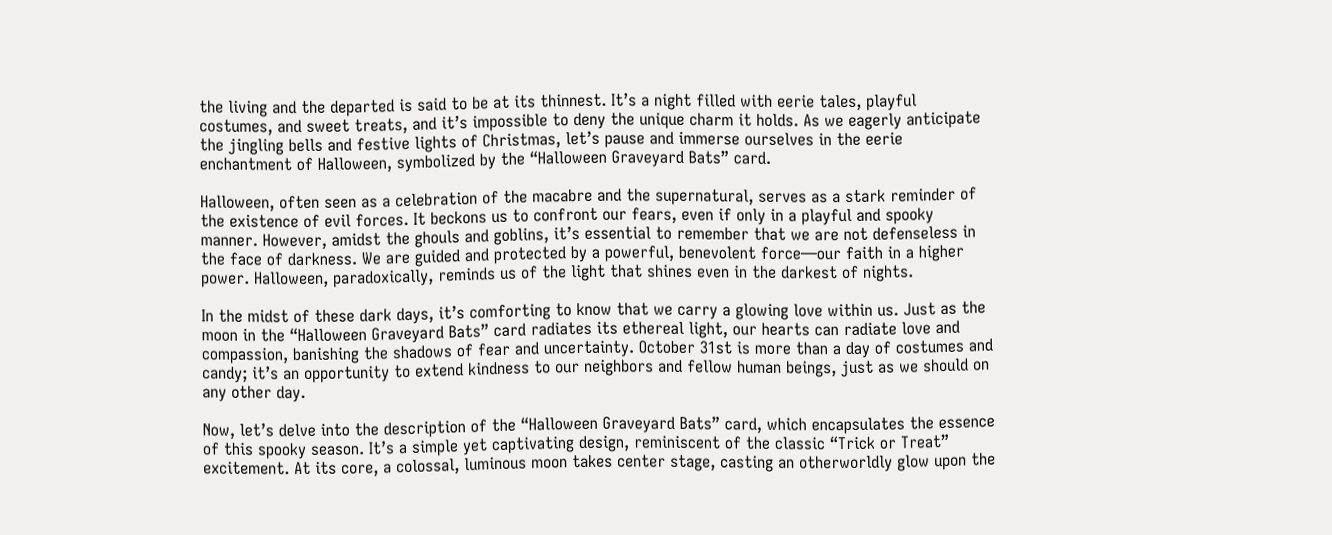the living and the departed is said to be at its thinnest. It’s a night filled with eerie tales, playful costumes, and sweet treats, and it’s impossible to deny the unique charm it holds. As we eagerly anticipate the jingling bells and festive lights of Christmas, let’s pause and immerse ourselves in the eerie enchantment of Halloween, symbolized by the “Halloween Graveyard Bats” card.

Halloween, often seen as a celebration of the macabre and the supernatural, serves as a stark reminder of the existence of evil forces. It beckons us to confront our fears, even if only in a playful and spooky manner. However, amidst the ghouls and goblins, it’s essential to remember that we are not defenseless in the face of darkness. We are guided and protected by a powerful, benevolent force—our faith in a higher power. Halloween, paradoxically, reminds us of the light that shines even in the darkest of nights.

In the midst of these dark days, it’s comforting to know that we carry a glowing love within us. Just as the moon in the “Halloween Graveyard Bats” card radiates its ethereal light, our hearts can radiate love and compassion, banishing the shadows of fear and uncertainty. October 31st is more than a day of costumes and candy; it’s an opportunity to extend kindness to our neighbors and fellow human beings, just as we should on any other day.

Now, let’s delve into the description of the “Halloween Graveyard Bats” card, which encapsulates the essence of this spooky season. It’s a simple yet captivating design, reminiscent of the classic “Trick or Treat” excitement. At its core, a colossal, luminous moon takes center stage, casting an otherworldly glow upon the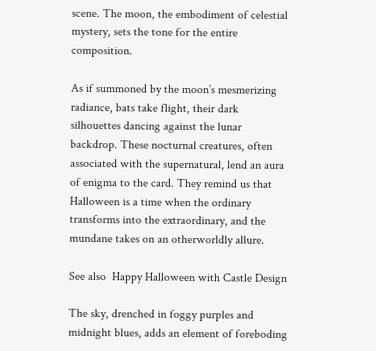scene. The moon, the embodiment of celestial mystery, sets the tone for the entire composition.

As if summoned by the moon’s mesmerizing radiance, bats take flight, their dark silhouettes dancing against the lunar backdrop. These nocturnal creatures, often associated with the supernatural, lend an aura of enigma to the card. They remind us that Halloween is a time when the ordinary transforms into the extraordinary, and the mundane takes on an otherworldly allure.

See also  Happy Halloween with Castle Design

The sky, drenched in foggy purples and midnight blues, adds an element of foreboding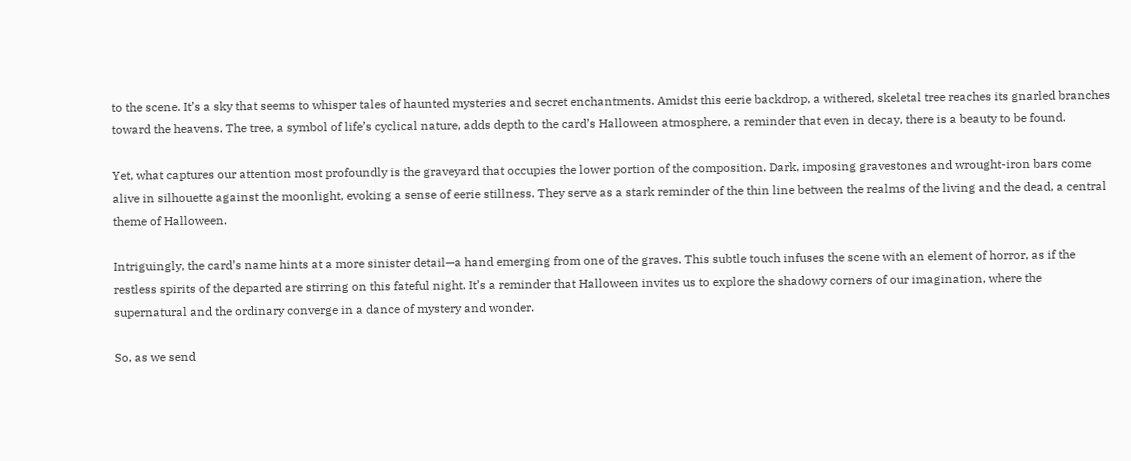to the scene. It’s a sky that seems to whisper tales of haunted mysteries and secret enchantments. Amidst this eerie backdrop, a withered, skeletal tree reaches its gnarled branches toward the heavens. The tree, a symbol of life’s cyclical nature, adds depth to the card’s Halloween atmosphere, a reminder that even in decay, there is a beauty to be found.

Yet, what captures our attention most profoundly is the graveyard that occupies the lower portion of the composition. Dark, imposing gravestones and wrought-iron bars come alive in silhouette against the moonlight, evoking a sense of eerie stillness. They serve as a stark reminder of the thin line between the realms of the living and the dead, a central theme of Halloween.

Intriguingly, the card’s name hints at a more sinister detail—a hand emerging from one of the graves. This subtle touch infuses the scene with an element of horror, as if the restless spirits of the departed are stirring on this fateful night. It’s a reminder that Halloween invites us to explore the shadowy corners of our imagination, where the supernatural and the ordinary converge in a dance of mystery and wonder.

So, as we send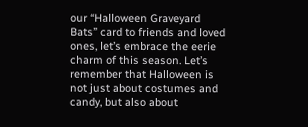our “Halloween Graveyard Bats” card to friends and loved ones, let’s embrace the eerie charm of this season. Let’s remember that Halloween is not just about costumes and candy, but also about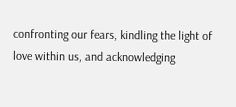confronting our fears, kindling the light of love within us, and acknowledging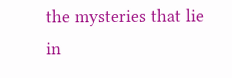the mysteries that lie in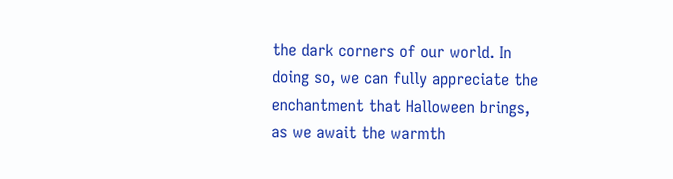the dark corners of our world. In doing so, we can fully appreciate the enchantment that Halloween brings, as we await the warmth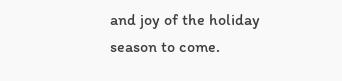and joy of the holiday season to come.